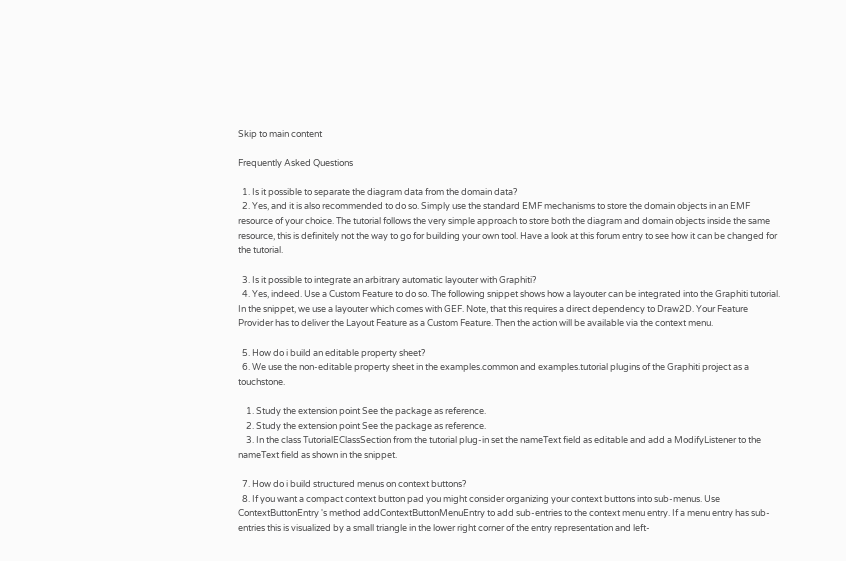Skip to main content

Frequently Asked Questions

  1. Is it possible to separate the diagram data from the domain data?
  2. Yes, and it is also recommended to do so. Simply use the standard EMF mechanisms to store the domain objects in an EMF resource of your choice. The tutorial follows the very simple approach to store both the diagram and domain objects inside the same resource, this is definitely not the way to go for building your own tool. Have a look at this forum entry to see how it can be changed for the tutorial.

  3. Is it possible to integrate an arbitrary automatic layouter with Graphiti?
  4. Yes, indeed. Use a Custom Feature to do so. The following snippet shows how a layouter can be integrated into the Graphiti tutorial. In the snippet, we use a layouter which comes with GEF. Note, that this requires a direct dependency to Draw2D. Your Feature Provider has to deliver the Layout Feature as a Custom Feature. Then the action will be available via the context menu.

  5. How do i build an editable property sheet?
  6. We use the non-editable property sheet in the examples.common and examples.tutorial plugins of the Graphiti project as a touchstone.

    1. Study the extension point See the package as reference.
    2. Study the extension point See the package as reference.
    3. In the class TutorialEClassSection from the tutorial plug-in set the nameText field as editable and add a ModifyListener to the nameText field as shown in the snippet.

  7. How do i build structured menus on context buttons?
  8. If you want a compact context button pad you might consider organizing your context buttons into sub-menus. Use ContextButtonEntry 's method addContextButtonMenuEntry to add sub-entries to the context menu entry. If a menu entry has sub-entries this is visualized by a small triangle in the lower right corner of the entry representation and left-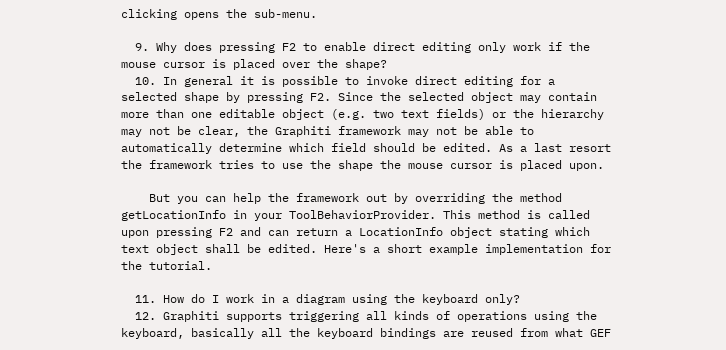clicking opens the sub-menu.

  9. Why does pressing F2 to enable direct editing only work if the mouse cursor is placed over the shape?
  10. In general it is possible to invoke direct editing for a selected shape by pressing F2. Since the selected object may contain more than one editable object (e.g. two text fields) or the hierarchy may not be clear, the Graphiti framework may not be able to automatically determine which field should be edited. As a last resort the framework tries to use the shape the mouse cursor is placed upon.

    But you can help the framework out by overriding the method getLocationInfo in your ToolBehaviorProvider. This method is called upon pressing F2 and can return a LocationInfo object stating which text object shall be edited. Here's a short example implementation for the tutorial.

  11. How do I work in a diagram using the keyboard only?
  12. Graphiti supports triggering all kinds of operations using the keyboard, basically all the keyboard bindings are reused from what GEF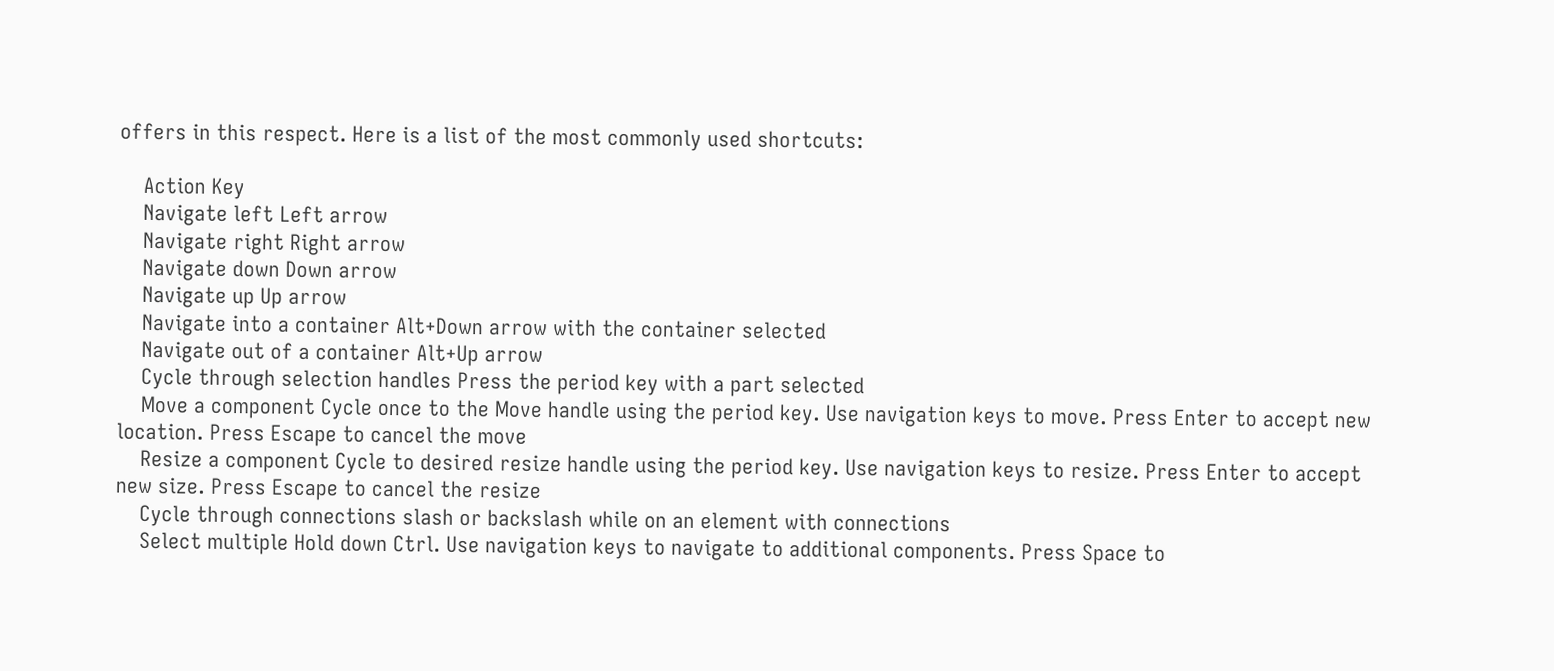offers in this respect. Here is a list of the most commonly used shortcuts:

    Action Key
    Navigate left Left arrow
    Navigate right Right arrow
    Navigate down Down arrow
    Navigate up Up arrow
    Navigate into a container Alt+Down arrow with the container selected
    Navigate out of a container Alt+Up arrow
    Cycle through selection handles Press the period key with a part selected
    Move a component Cycle once to the Move handle using the period key. Use navigation keys to move. Press Enter to accept new location. Press Escape to cancel the move
    Resize a component Cycle to desired resize handle using the period key. Use navigation keys to resize. Press Enter to accept new size. Press Escape to cancel the resize
    Cycle through connections slash or backslash while on an element with connections
    Select multiple Hold down Ctrl. Use navigation keys to navigate to additional components. Press Space to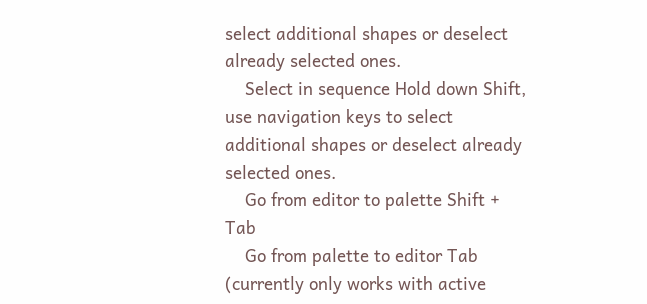select additional shapes or deselect already selected ones.
    Select in sequence Hold down Shift, use navigation keys to select additional shapes or deselect already selected ones.
    Go from editor to palette Shift + Tab
    Go from palette to editor Tab (currently only works with active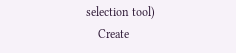selection tool)
    Create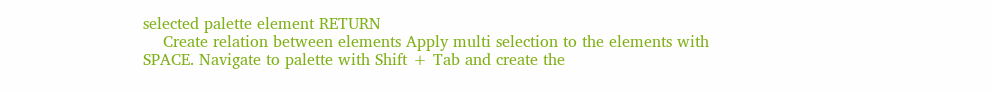selected palette element RETURN
    Create relation between elements Apply multi selection to the elements with SPACE. Navigate to palette with Shift + Tab and create the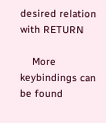desired relation with RETURN

    More keybindings can be found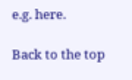e.g. here.

Back to the top